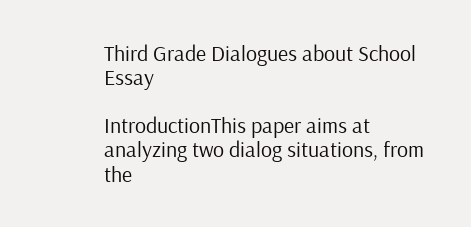Third Grade Dialogues about School Essay

IntroductionThis paper aims at analyzing two dialog situations, from the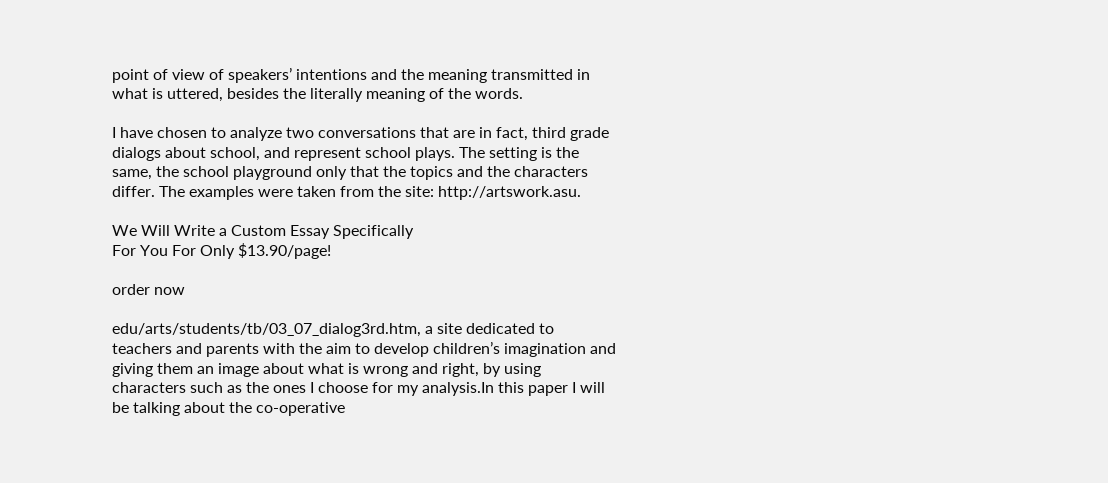point of view of speakers’ intentions and the meaning transmitted in what is uttered, besides the literally meaning of the words.

I have chosen to analyze two conversations that are in fact, third grade dialogs about school, and represent school plays. The setting is the same, the school playground only that the topics and the characters differ. The examples were taken from the site: http://artswork.asu.

We Will Write a Custom Essay Specifically
For You For Only $13.90/page!

order now

edu/arts/students/tb/03_07_dialog3rd.htm, a site dedicated to teachers and parents with the aim to develop children’s imagination and giving them an image about what is wrong and right, by using characters such as the ones I choose for my analysis.In this paper I will be talking about the co-operative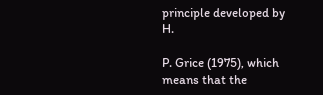principle developed by H.

P. Grice (1975), which means that the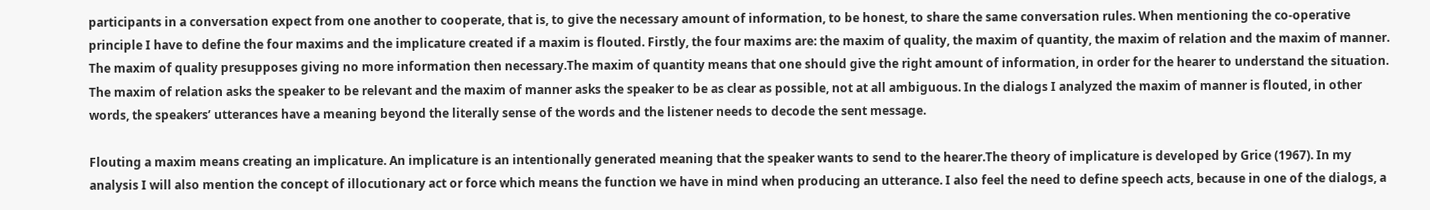participants in a conversation expect from one another to cooperate, that is, to give the necessary amount of information, to be honest, to share the same conversation rules. When mentioning the co-operative principle I have to define the four maxims and the implicature created if a maxim is flouted. Firstly, the four maxims are: the maxim of quality, the maxim of quantity, the maxim of relation and the maxim of manner. The maxim of quality presupposes giving no more information then necessary.The maxim of quantity means that one should give the right amount of information, in order for the hearer to understand the situation. The maxim of relation asks the speaker to be relevant and the maxim of manner asks the speaker to be as clear as possible, not at all ambiguous. In the dialogs I analyzed the maxim of manner is flouted, in other words, the speakers’ utterances have a meaning beyond the literally sense of the words and the listener needs to decode the sent message.

Flouting a maxim means creating an implicature. An implicature is an intentionally generated meaning that the speaker wants to send to the hearer.The theory of implicature is developed by Grice (1967). In my analysis I will also mention the concept of illocutionary act or force which means the function we have in mind when producing an utterance. I also feel the need to define speech acts, because in one of the dialogs, a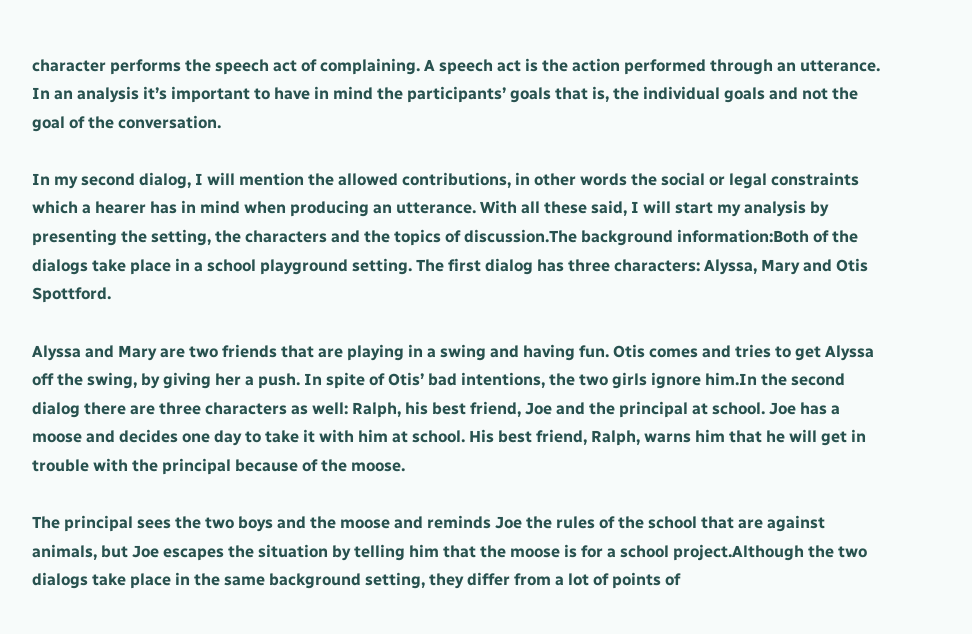character performs the speech act of complaining. A speech act is the action performed through an utterance. In an analysis it’s important to have in mind the participants’ goals that is, the individual goals and not the goal of the conversation.

In my second dialog, I will mention the allowed contributions, in other words the social or legal constraints which a hearer has in mind when producing an utterance. With all these said, I will start my analysis by presenting the setting, the characters and the topics of discussion.The background information:Both of the dialogs take place in a school playground setting. The first dialog has three characters: Alyssa, Mary and Otis Spottford.

Alyssa and Mary are two friends that are playing in a swing and having fun. Otis comes and tries to get Alyssa off the swing, by giving her a push. In spite of Otis’ bad intentions, the two girls ignore him.In the second dialog there are three characters as well: Ralph, his best friend, Joe and the principal at school. Joe has a moose and decides one day to take it with him at school. His best friend, Ralph, warns him that he will get in trouble with the principal because of the moose.

The principal sees the two boys and the moose and reminds Joe the rules of the school that are against animals, but Joe escapes the situation by telling him that the moose is for a school project.Although the two dialogs take place in the same background setting, they differ from a lot of points of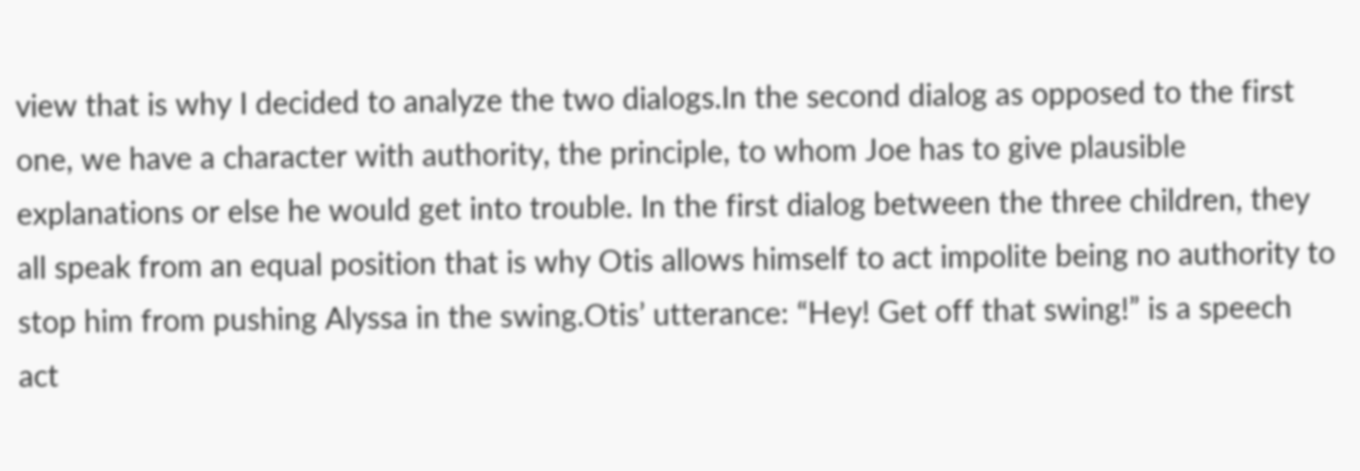view that is why I decided to analyze the two dialogs.In the second dialog as opposed to the first one, we have a character with authority, the principle, to whom Joe has to give plausible explanations or else he would get into trouble. In the first dialog between the three children, they all speak from an equal position that is why Otis allows himself to act impolite being no authority to stop him from pushing Alyssa in the swing.Otis’ utterance: “Hey! Get off that swing!” is a speech act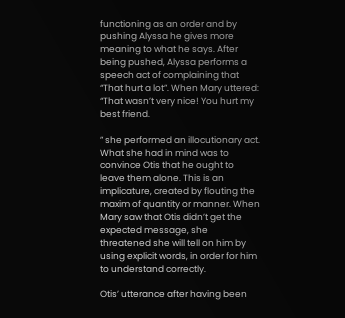functioning as an order and by pushing Alyssa he gives more meaning to what he says. After being pushed, Alyssa performs a speech act of complaining that “That hurt a lot”. When Mary uttered: “That wasn’t very nice! You hurt my best friend.

” she performed an illocutionary act. What she had in mind was to convince Otis that he ought to leave them alone. This is an implicature, created by flouting the maxim of quantity or manner. When Mary saw that Otis didn’t get the expected message, she threatened she will tell on him by using explicit words, in order for him to understand correctly.

Otis’ utterance after having been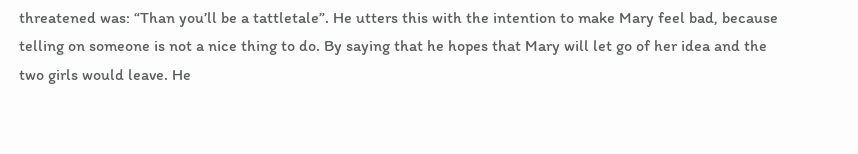threatened was: “Than you’ll be a tattletale”. He utters this with the intention to make Mary feel bad, because telling on someone is not a nice thing to do. By saying that he hopes that Mary will let go of her idea and the two girls would leave. He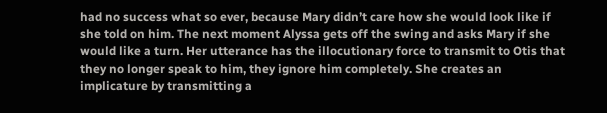had no success what so ever, because Mary didn’t care how she would look like if she told on him. The next moment Alyssa gets off the swing and asks Mary if she would like a turn. Her utterance has the illocutionary force to transmit to Otis that they no longer speak to him, they ignore him completely. She creates an implicature by transmitting a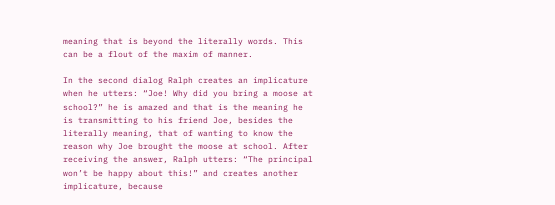meaning that is beyond the literally words. This can be a flout of the maxim of manner.

In the second dialog Ralph creates an implicature when he utters: “Joe! Why did you bring a moose at school?” he is amazed and that is the meaning he is transmitting to his friend Joe, besides the literally meaning, that of wanting to know the reason why Joe brought the moose at school. After receiving the answer, Ralph utters: “The principal won’t be happy about this!” and creates another implicature, because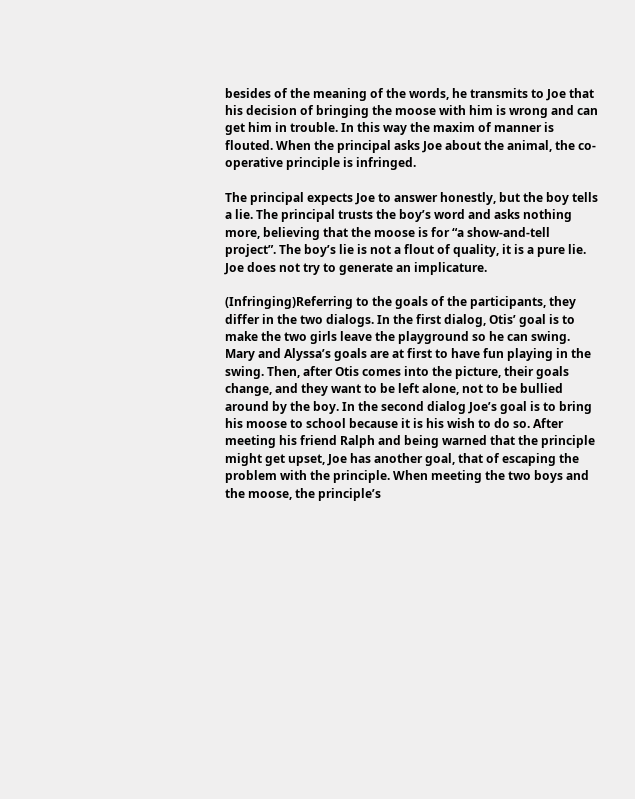besides of the meaning of the words, he transmits to Joe that his decision of bringing the moose with him is wrong and can get him in trouble. In this way the maxim of manner is flouted. When the principal asks Joe about the animal, the co-operative principle is infringed.

The principal expects Joe to answer honestly, but the boy tells a lie. The principal trusts the boy’s word and asks nothing more, believing that the moose is for “a show-and-tell project”. The boy’s lie is not a flout of quality, it is a pure lie. Joe does not try to generate an implicature.

(Infringing)Referring to the goals of the participants, they differ in the two dialogs. In the first dialog, Otis’ goal is to make the two girls leave the playground so he can swing. Mary and Alyssa’s goals are at first to have fun playing in the swing. Then, after Otis comes into the picture, their goals change, and they want to be left alone, not to be bullied around by the boy. In the second dialog Joe’s goal is to bring his moose to school because it is his wish to do so. After meeting his friend Ralph and being warned that the principle might get upset, Joe has another goal, that of escaping the problem with the principle. When meeting the two boys and the moose, the principle’s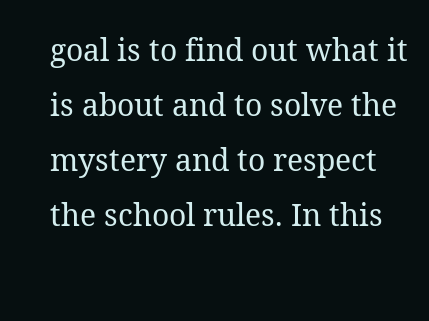goal is to find out what it is about and to solve the mystery and to respect the school rules. In this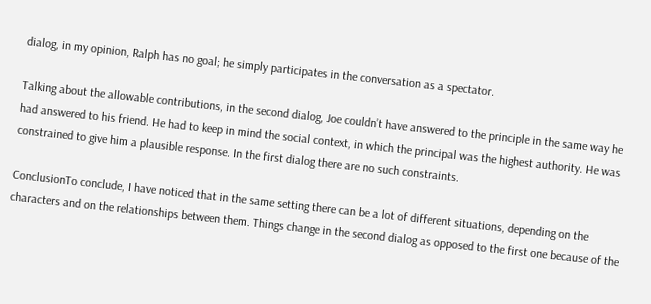dialog, in my opinion, Ralph has no goal; he simply participates in the conversation as a spectator.

Talking about the allowable contributions, in the second dialog, Joe couldn’t have answered to the principle in the same way he had answered to his friend. He had to keep in mind the social context, in which the principal was the highest authority. He was constrained to give him a plausible response. In the first dialog there are no such constraints.

ConclusionTo conclude, I have noticed that in the same setting there can be a lot of different situations, depending on the characters and on the relationships between them. Things change in the second dialog as opposed to the first one because of the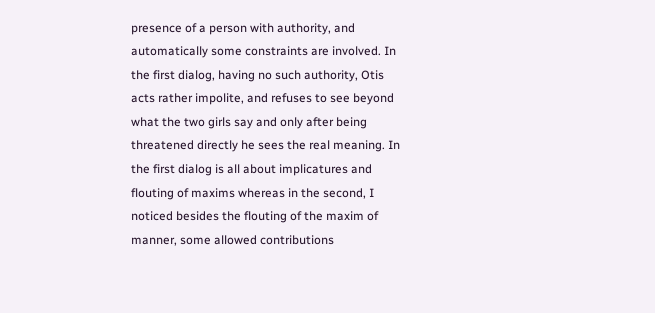presence of a person with authority, and automatically some constraints are involved. In the first dialog, having no such authority, Otis acts rather impolite, and refuses to see beyond what the two girls say and only after being threatened directly he sees the real meaning. In the first dialog is all about implicatures and flouting of maxims whereas in the second, I noticed besides the flouting of the maxim of manner, some allowed contributions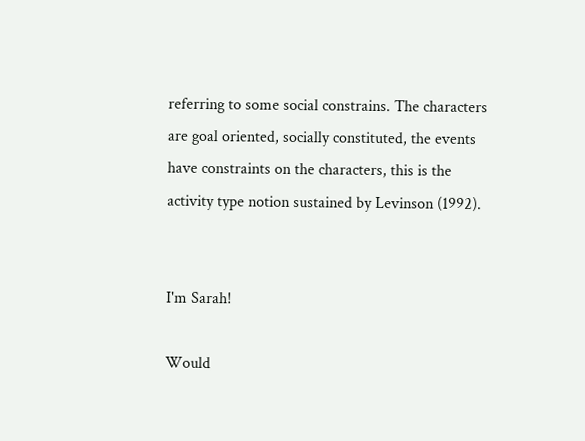referring to some social constrains. The characters are goal oriented, socially constituted, the events have constraints on the characters, this is the activity type notion sustained by Levinson (1992).


I'm Sarah!

Would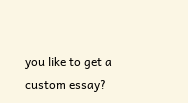you like to get a custom essay?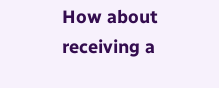How about receiving a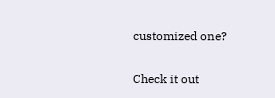customized one?

Check it out